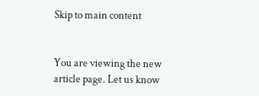Skip to main content


You are viewing the new article page. Let us know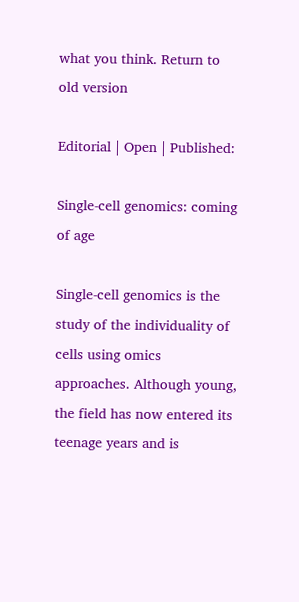what you think. Return to old version

Editorial | Open | Published:

Single-cell genomics: coming of age

Single-cell genomics is the study of the individuality of cells using omics approaches. Although young, the field has now entered its teenage years and is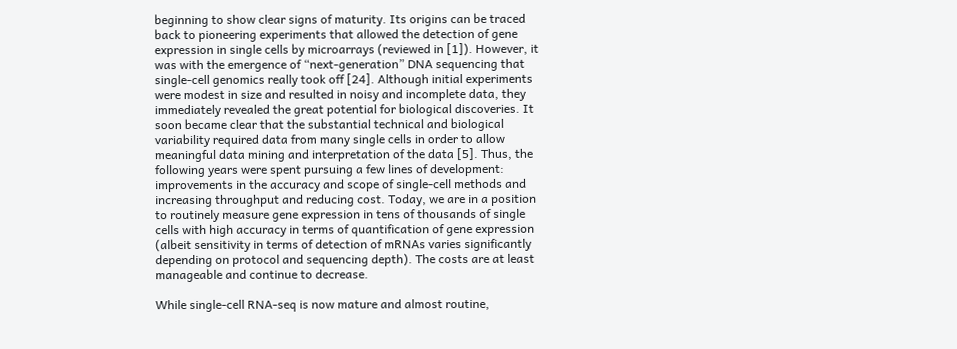beginning to show clear signs of maturity. Its origins can be traced back to pioneering experiments that allowed the detection of gene expression in single cells by microarrays (reviewed in [1]). However, it was with the emergence of “next-generation” DNA sequencing that single-cell genomics really took off [24]. Although initial experiments were modest in size and resulted in noisy and incomplete data, they immediately revealed the great potential for biological discoveries. It soon became clear that the substantial technical and biological variability required data from many single cells in order to allow meaningful data mining and interpretation of the data [5]. Thus, the following years were spent pursuing a few lines of development: improvements in the accuracy and scope of single-cell methods and increasing throughput and reducing cost. Today, we are in a position to routinely measure gene expression in tens of thousands of single cells with high accuracy in terms of quantification of gene expression (albeit sensitivity in terms of detection of mRNAs varies significantly depending on protocol and sequencing depth). The costs are at least manageable and continue to decrease.

While single-cell RNA-seq is now mature and almost routine,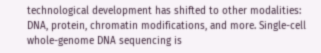technological development has shifted to other modalities: DNA, protein, chromatin modifications, and more. Single-cell whole-genome DNA sequencing is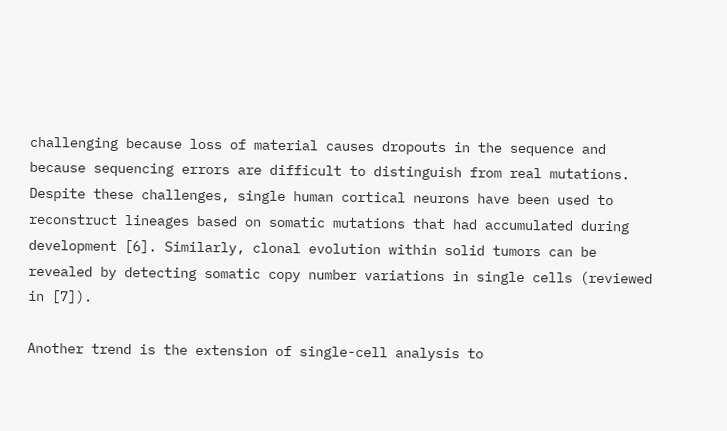challenging because loss of material causes dropouts in the sequence and because sequencing errors are difficult to distinguish from real mutations. Despite these challenges, single human cortical neurons have been used to reconstruct lineages based on somatic mutations that had accumulated during development [6]. Similarly, clonal evolution within solid tumors can be revealed by detecting somatic copy number variations in single cells (reviewed in [7]).

Another trend is the extension of single-cell analysis to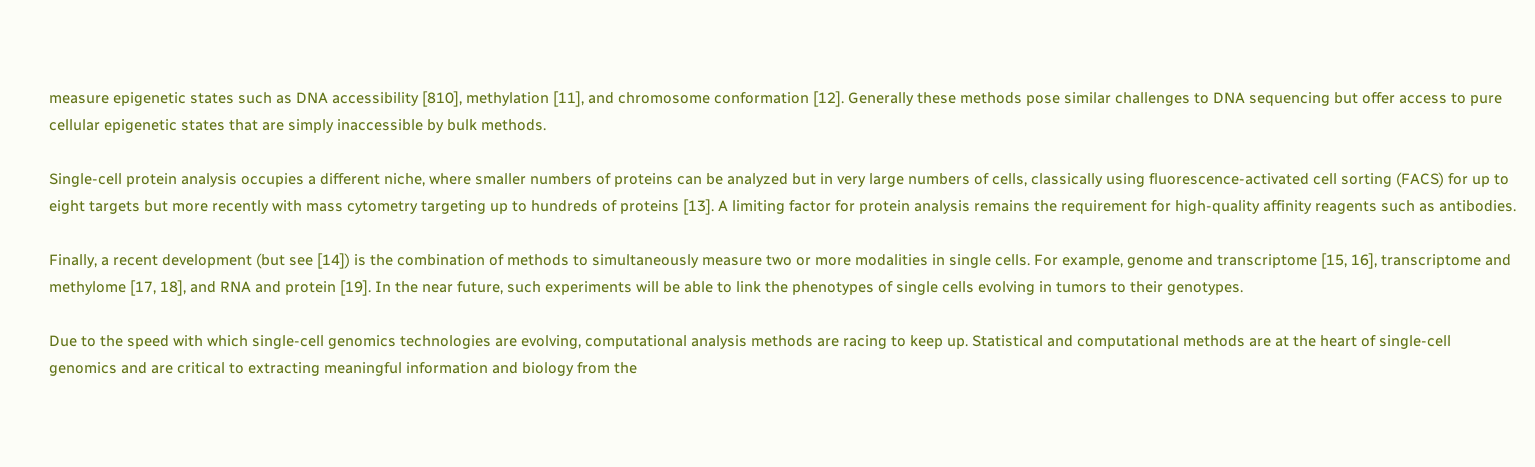measure epigenetic states such as DNA accessibility [810], methylation [11], and chromosome conformation [12]. Generally these methods pose similar challenges to DNA sequencing but offer access to pure cellular epigenetic states that are simply inaccessible by bulk methods.

Single-cell protein analysis occupies a different niche, where smaller numbers of proteins can be analyzed but in very large numbers of cells, classically using fluorescence-activated cell sorting (FACS) for up to eight targets but more recently with mass cytometry targeting up to hundreds of proteins [13]. A limiting factor for protein analysis remains the requirement for high-quality affinity reagents such as antibodies.

Finally, a recent development (but see [14]) is the combination of methods to simultaneously measure two or more modalities in single cells. For example, genome and transcriptome [15, 16], transcriptome and methylome [17, 18], and RNA and protein [19]. In the near future, such experiments will be able to link the phenotypes of single cells evolving in tumors to their genotypes.

Due to the speed with which single-cell genomics technologies are evolving, computational analysis methods are racing to keep up. Statistical and computational methods are at the heart of single-cell genomics and are critical to extracting meaningful information and biology from the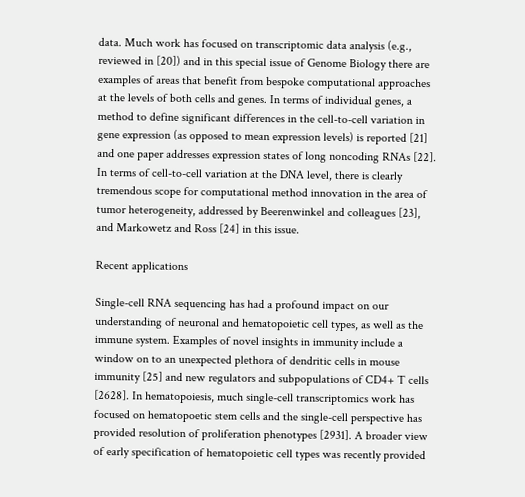data. Much work has focused on transcriptomic data analysis (e.g., reviewed in [20]) and in this special issue of Genome Biology there are examples of areas that benefit from bespoke computational approaches at the levels of both cells and genes. In terms of individual genes, a method to define significant differences in the cell-to-cell variation in gene expression (as opposed to mean expression levels) is reported [21] and one paper addresses expression states of long noncoding RNAs [22]. In terms of cell-to-cell variation at the DNA level, there is clearly tremendous scope for computational method innovation in the area of tumor heterogeneity, addressed by Beerenwinkel and colleagues [23], and Markowetz and Ross [24] in this issue.

Recent applications

Single-cell RNA sequencing has had a profound impact on our understanding of neuronal and hematopoietic cell types, as well as the immune system. Examples of novel insights in immunity include a window on to an unexpected plethora of dendritic cells in mouse immunity [25] and new regulators and subpopulations of CD4+ T cells [2628]. In hematopoiesis, much single-cell transcriptomics work has focused on hematopoetic stem cells and the single-cell perspective has provided resolution of proliferation phenotypes [2931]. A broader view of early specification of hematopoietic cell types was recently provided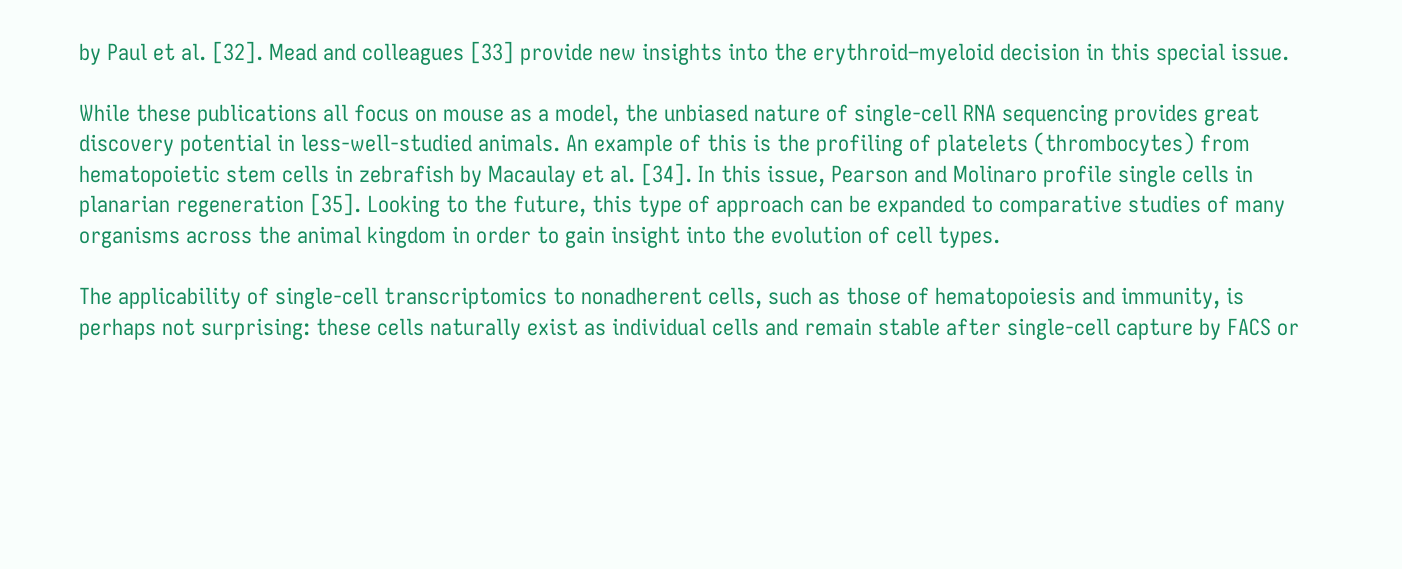by Paul et al. [32]. Mead and colleagues [33] provide new insights into the erythroid–myeloid decision in this special issue.

While these publications all focus on mouse as a model, the unbiased nature of single-cell RNA sequencing provides great discovery potential in less-well-studied animals. An example of this is the profiling of platelets (thrombocytes) from hematopoietic stem cells in zebrafish by Macaulay et al. [34]. In this issue, Pearson and Molinaro profile single cells in planarian regeneration [35]. Looking to the future, this type of approach can be expanded to comparative studies of many organisms across the animal kingdom in order to gain insight into the evolution of cell types.

The applicability of single-cell transcriptomics to nonadherent cells, such as those of hematopoiesis and immunity, is perhaps not surprising: these cells naturally exist as individual cells and remain stable after single-cell capture by FACS or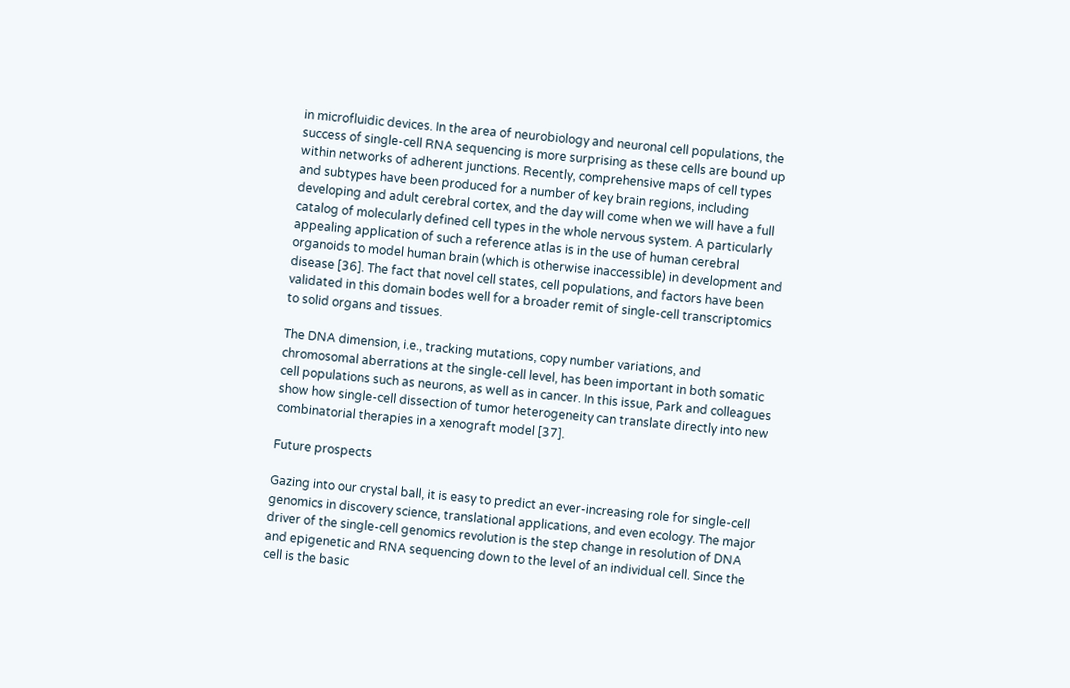in microfluidic devices. In the area of neurobiology and neuronal cell populations, the success of single-cell RNA sequencing is more surprising as these cells are bound up within networks of adherent junctions. Recently, comprehensive maps of cell types and subtypes have been produced for a number of key brain regions, including developing and adult cerebral cortex, and the day will come when we will have a full catalog of molecularly defined cell types in the whole nervous system. A particularly appealing application of such a reference atlas is in the use of human cerebral organoids to model human brain (which is otherwise inaccessible) in development and disease [36]. The fact that novel cell states, cell populations, and factors have been validated in this domain bodes well for a broader remit of single-cell transcriptomics to solid organs and tissues.

The DNA dimension, i.e., tracking mutations, copy number variations, and chromosomal aberrations at the single-cell level, has been important in both somatic cell populations such as neurons, as well as in cancer. In this issue, Park and colleagues show how single-cell dissection of tumor heterogeneity can translate directly into new combinatorial therapies in a xenograft model [37].

Future prospects

Gazing into our crystal ball, it is easy to predict an ever-increasing role for single-cell genomics in discovery science, translational applications, and even ecology. The major driver of the single-cell genomics revolution is the step change in resolution of DNA and epigenetic and RNA sequencing down to the level of an individual cell. Since the cell is the basic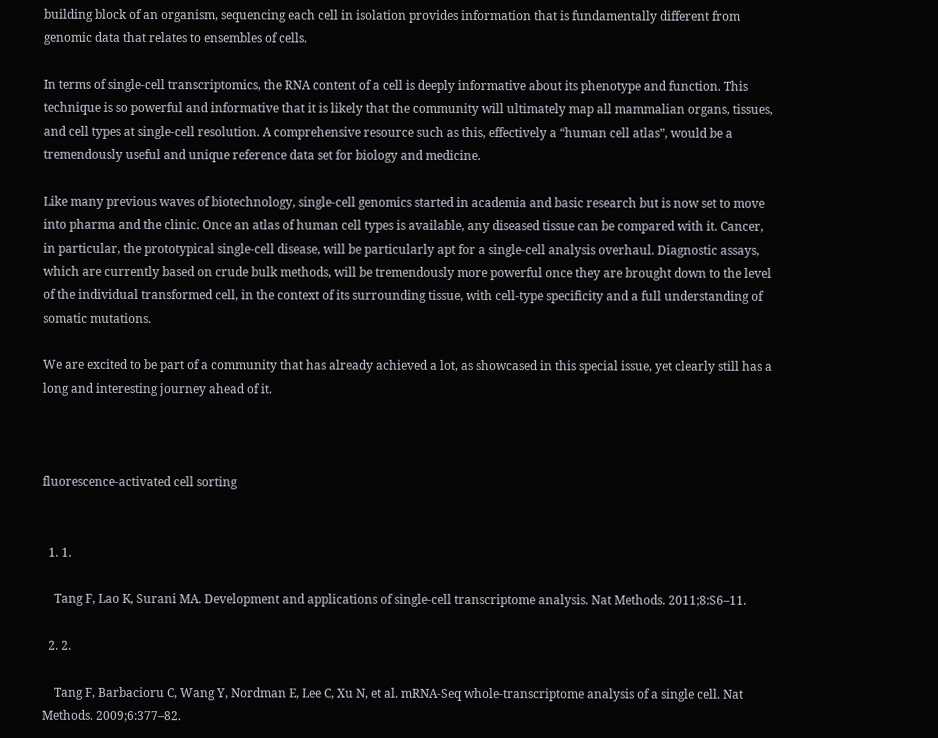building block of an organism, sequencing each cell in isolation provides information that is fundamentally different from genomic data that relates to ensembles of cells.

In terms of single-cell transcriptomics, the RNA content of a cell is deeply informative about its phenotype and function. This technique is so powerful and informative that it is likely that the community will ultimately map all mammalian organs, tissues, and cell types at single-cell resolution. A comprehensive resource such as this, effectively a “human cell atlas”, would be a tremendously useful and unique reference data set for biology and medicine.

Like many previous waves of biotechnology, single-cell genomics started in academia and basic research but is now set to move into pharma and the clinic. Once an atlas of human cell types is available, any diseased tissue can be compared with it. Cancer, in particular, the prototypical single-cell disease, will be particularly apt for a single-cell analysis overhaul. Diagnostic assays, which are currently based on crude bulk methods, will be tremendously more powerful once they are brought down to the level of the individual transformed cell, in the context of its surrounding tissue, with cell-type specificity and a full understanding of somatic mutations.

We are excited to be part of a community that has already achieved a lot, as showcased in this special issue, yet clearly still has a long and interesting journey ahead of it.



fluorescence-activated cell sorting


  1. 1.

    Tang F, Lao K, Surani MA. Development and applications of single-cell transcriptome analysis. Nat Methods. 2011;8:S6–11.

  2. 2.

    Tang F, Barbacioru C, Wang Y, Nordman E, Lee C, Xu N, et al. mRNA-Seq whole-transcriptome analysis of a single cell. Nat Methods. 2009;6:377–82.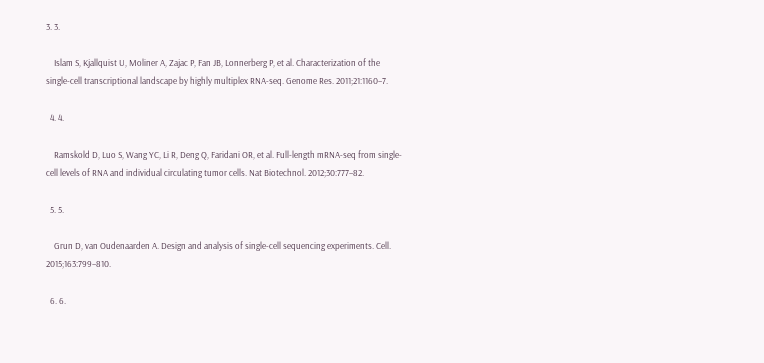3. 3.

    Islam S, Kjallquist U, Moliner A, Zajac P, Fan JB, Lonnerberg P, et al. Characterization of the single-cell transcriptional landscape by highly multiplex RNA-seq. Genome Res. 2011;21:1160–7.

  4. 4.

    Ramskold D, Luo S, Wang YC, Li R, Deng Q, Faridani OR, et al. Full-length mRNA-seq from single-cell levels of RNA and individual circulating tumor cells. Nat Biotechnol. 2012;30:777–82.

  5. 5.

    Grun D, van Oudenaarden A. Design and analysis of single-cell sequencing experiments. Cell. 2015;163:799–810.

  6. 6.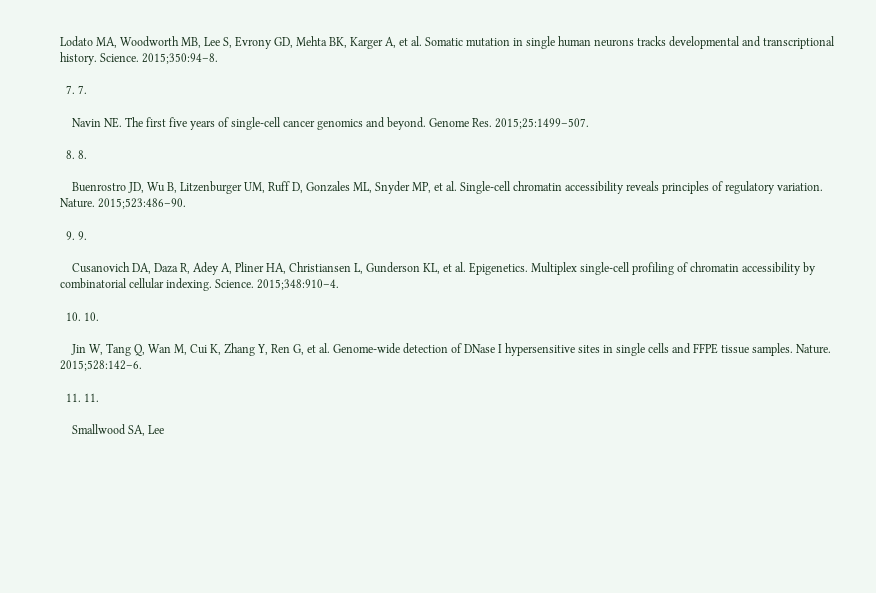Lodato MA, Woodworth MB, Lee S, Evrony GD, Mehta BK, Karger A, et al. Somatic mutation in single human neurons tracks developmental and transcriptional history. Science. 2015;350:94–8.

  7. 7.

    Navin NE. The first five years of single-cell cancer genomics and beyond. Genome Res. 2015;25:1499–507.

  8. 8.

    Buenrostro JD, Wu B, Litzenburger UM, Ruff D, Gonzales ML, Snyder MP, et al. Single-cell chromatin accessibility reveals principles of regulatory variation. Nature. 2015;523:486–90.

  9. 9.

    Cusanovich DA, Daza R, Adey A, Pliner HA, Christiansen L, Gunderson KL, et al. Epigenetics. Multiplex single-cell profiling of chromatin accessibility by combinatorial cellular indexing. Science. 2015;348:910–4.

  10. 10.

    Jin W, Tang Q, Wan M, Cui K, Zhang Y, Ren G, et al. Genome-wide detection of DNase I hypersensitive sites in single cells and FFPE tissue samples. Nature. 2015;528:142–6.

  11. 11.

    Smallwood SA, Lee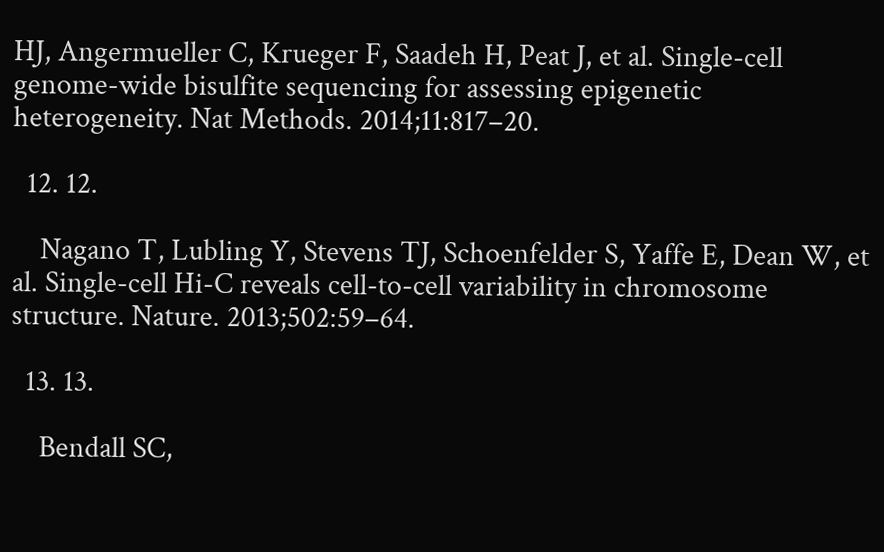HJ, Angermueller C, Krueger F, Saadeh H, Peat J, et al. Single-cell genome-wide bisulfite sequencing for assessing epigenetic heterogeneity. Nat Methods. 2014;11:817–20.

  12. 12.

    Nagano T, Lubling Y, Stevens TJ, Schoenfelder S, Yaffe E, Dean W, et al. Single-cell Hi-C reveals cell-to-cell variability in chromosome structure. Nature. 2013;502:59–64.

  13. 13.

    Bendall SC,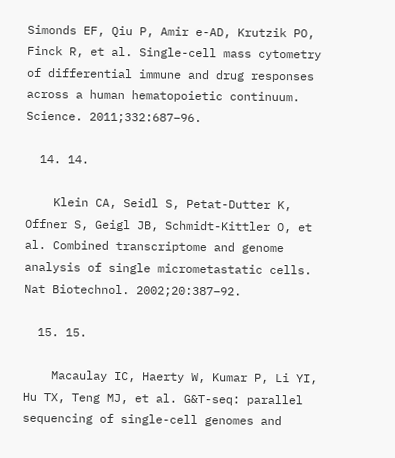Simonds EF, Qiu P, Amir e-AD, Krutzik PO, Finck R, et al. Single-cell mass cytometry of differential immune and drug responses across a human hematopoietic continuum. Science. 2011;332:687–96.

  14. 14.

    Klein CA, Seidl S, Petat-Dutter K, Offner S, Geigl JB, Schmidt-Kittler O, et al. Combined transcriptome and genome analysis of single micrometastatic cells. Nat Biotechnol. 2002;20:387–92.

  15. 15.

    Macaulay IC, Haerty W, Kumar P, Li YI, Hu TX, Teng MJ, et al. G&T-seq: parallel sequencing of single-cell genomes and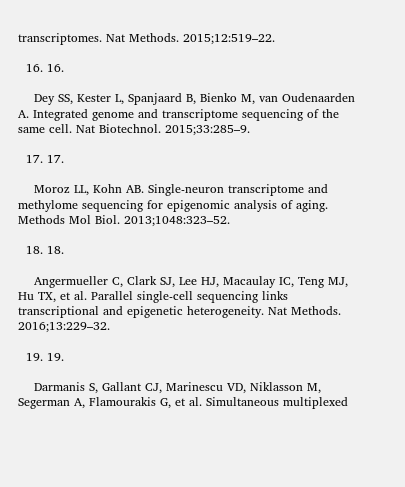transcriptomes. Nat Methods. 2015;12:519–22.

  16. 16.

    Dey SS, Kester L, Spanjaard B, Bienko M, van Oudenaarden A. Integrated genome and transcriptome sequencing of the same cell. Nat Biotechnol. 2015;33:285–9.

  17. 17.

    Moroz LL, Kohn AB. Single-neuron transcriptome and methylome sequencing for epigenomic analysis of aging. Methods Mol Biol. 2013;1048:323–52.

  18. 18.

    Angermueller C, Clark SJ, Lee HJ, Macaulay IC, Teng MJ, Hu TX, et al. Parallel single-cell sequencing links transcriptional and epigenetic heterogeneity. Nat Methods. 2016;13:229–32.

  19. 19.

    Darmanis S, Gallant CJ, Marinescu VD, Niklasson M, Segerman A, Flamourakis G, et al. Simultaneous multiplexed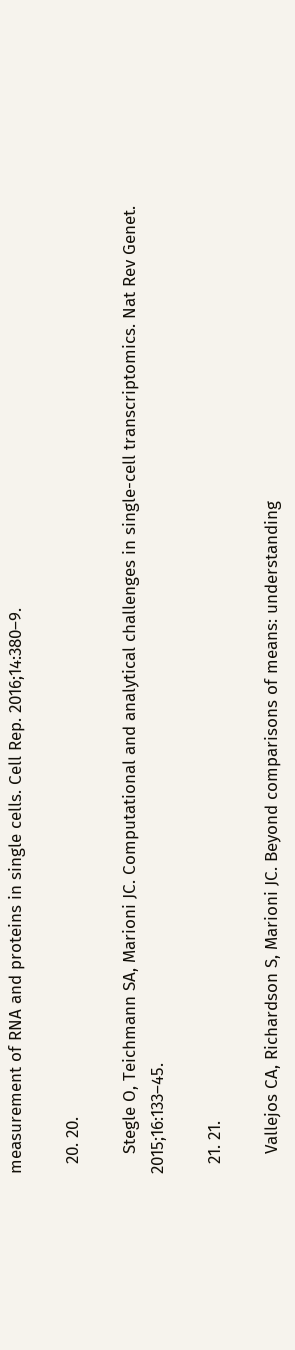measurement of RNA and proteins in single cells. Cell Rep. 2016;14:380–9.

  20. 20.

    Stegle O, Teichmann SA, Marioni JC. Computational and analytical challenges in single-cell transcriptomics. Nat Rev Genet. 2015;16:133–45.

  21. 21.

    Vallejos CA, Richardson S, Marioni JC. Beyond comparisons of means: understanding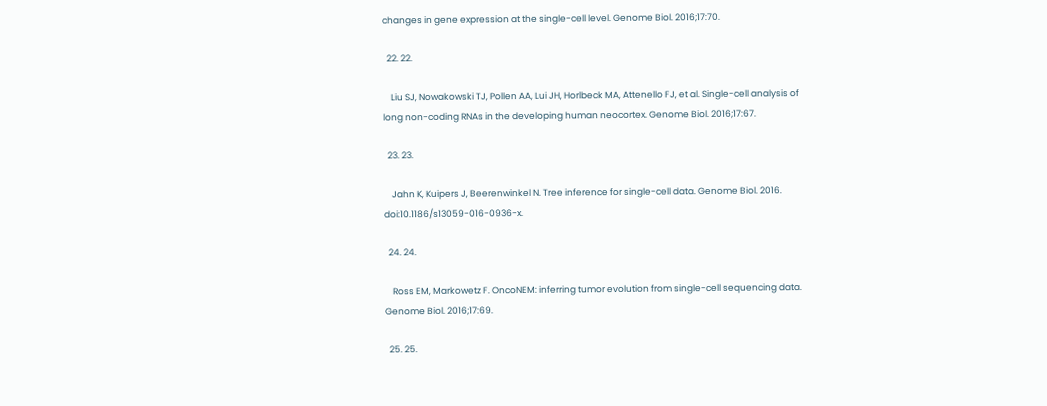changes in gene expression at the single-cell level. Genome Biol. 2016;17:70.

  22. 22.

    Liu SJ, Nowakowski TJ, Pollen AA, Lui JH, Horlbeck MA, Attenello FJ, et al. Single-cell analysis of long non-coding RNAs in the developing human neocortex. Genome Biol. 2016;17:67.

  23. 23.

    Jahn K, Kuipers J, Beerenwinkel N. Tree inference for single-cell data. Genome Biol. 2016. doi:10.1186/s13059-016-0936-x.

  24. 24.

    Ross EM, Markowetz F. OncoNEM: inferring tumor evolution from single-cell sequencing data. Genome Biol. 2016;17:69.

  25. 25.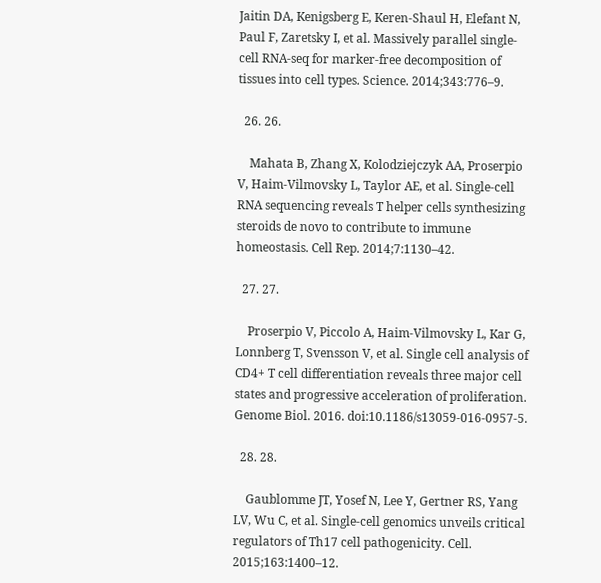Jaitin DA, Kenigsberg E, Keren-Shaul H, Elefant N, Paul F, Zaretsky I, et al. Massively parallel single-cell RNA-seq for marker-free decomposition of tissues into cell types. Science. 2014;343:776–9.

  26. 26.

    Mahata B, Zhang X, Kolodziejczyk AA, Proserpio V, Haim-Vilmovsky L, Taylor AE, et al. Single-cell RNA sequencing reveals T helper cells synthesizing steroids de novo to contribute to immune homeostasis. Cell Rep. 2014;7:1130–42.

  27. 27.

    Proserpio V, Piccolo A, Haim-Vilmovsky L, Kar G, Lonnberg T, Svensson V, et al. Single cell analysis of CD4+ T cell differentiation reveals three major cell states and progressive acceleration of proliferation. Genome Biol. 2016. doi:10.1186/s13059-016-0957-5.

  28. 28.

    Gaublomme JT, Yosef N, Lee Y, Gertner RS, Yang LV, Wu C, et al. Single-cell genomics unveils critical regulators of Th17 cell pathogenicity. Cell. 2015;163:1400–12.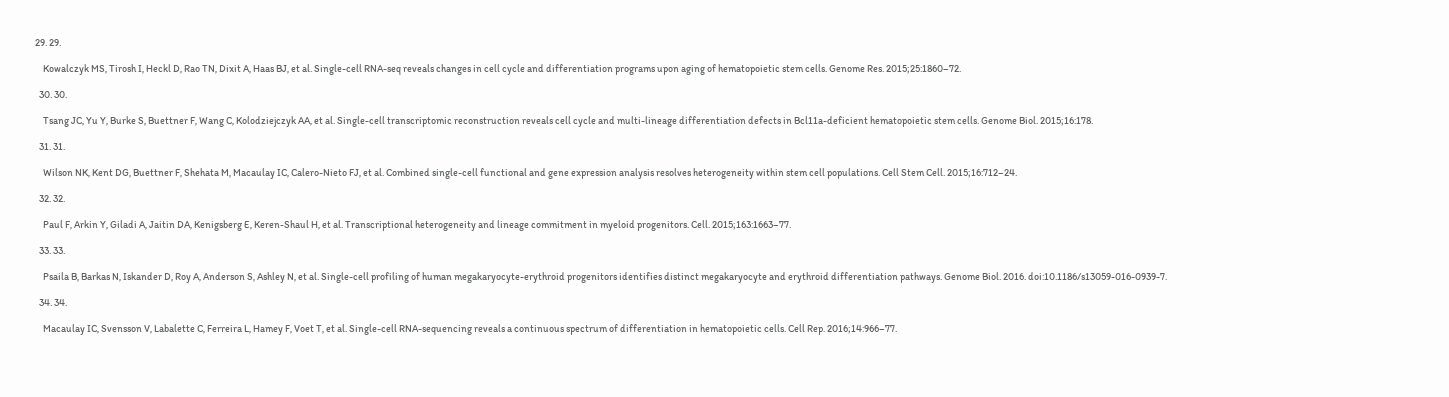29. 29.

    Kowalczyk MS, Tirosh I, Heckl D, Rao TN, Dixit A, Haas BJ, et al. Single-cell RNA-seq reveals changes in cell cycle and differentiation programs upon aging of hematopoietic stem cells. Genome Res. 2015;25:1860–72.

  30. 30.

    Tsang JC, Yu Y, Burke S, Buettner F, Wang C, Kolodziejczyk AA, et al. Single-cell transcriptomic reconstruction reveals cell cycle and multi-lineage differentiation defects in Bcl11a-deficient hematopoietic stem cells. Genome Biol. 2015;16:178.

  31. 31.

    Wilson NK, Kent DG, Buettner F, Shehata M, Macaulay IC, Calero-Nieto FJ, et al. Combined single-cell functional and gene expression analysis resolves heterogeneity within stem cell populations. Cell Stem Cell. 2015;16:712–24.

  32. 32.

    Paul F, Arkin Y, Giladi A, Jaitin DA, Kenigsberg E, Keren-Shaul H, et al. Transcriptional heterogeneity and lineage commitment in myeloid progenitors. Cell. 2015;163:1663–77.

  33. 33.

    Psaila B, Barkas N, Iskander D, Roy A, Anderson S, Ashley N, et al. Single-cell profiling of human megakaryocyte-erythroid progenitors identifies distinct megakaryocyte and erythroid differentiation pathways. Genome Biol. 2016. doi:10.1186/s13059-016-0939-7.

  34. 34.

    Macaulay IC, Svensson V, Labalette C, Ferreira L, Hamey F, Voet T, et al. Single-cell RNA-sequencing reveals a continuous spectrum of differentiation in hematopoietic cells. Cell Rep. 2016;14:966–77.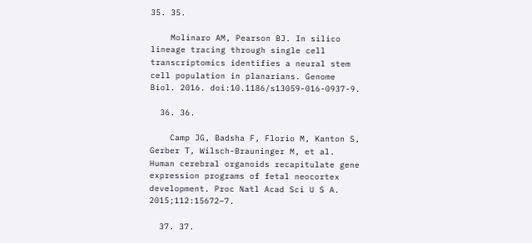35. 35.

    Molinaro AM, Pearson BJ. In silico lineage tracing through single cell transcriptomics identifies a neural stem cell population in planarians. Genome Biol. 2016. doi:10.1186/s13059-016-0937-9.

  36. 36.

    Camp JG, Badsha F, Florio M, Kanton S, Gerber T, Wilsch-Brauninger M, et al. Human cerebral organoids recapitulate gene expression programs of fetal neocortex development. Proc Natl Acad Sci U S A. 2015;112:15672–7.

  37. 37.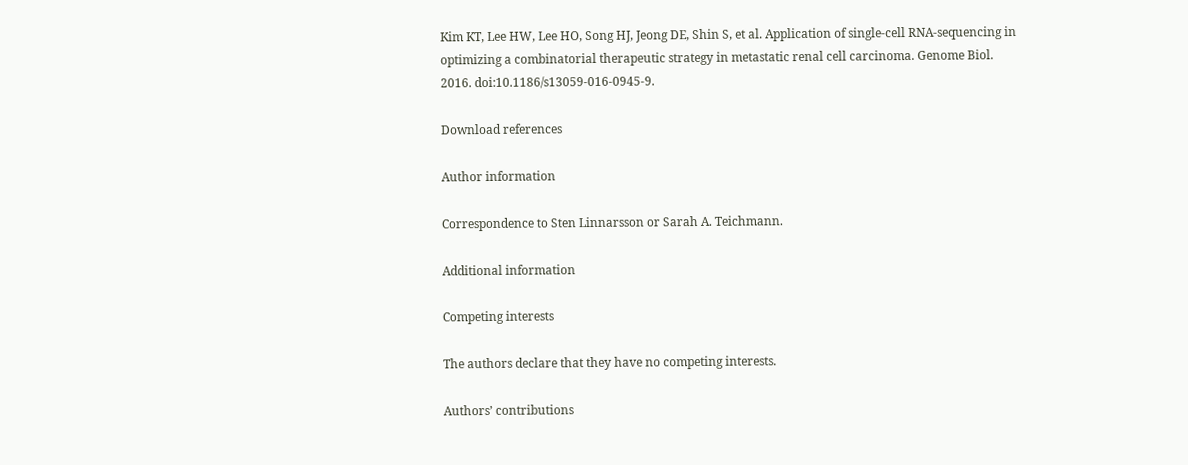Kim KT, Lee HW, Lee HO, Song HJ, Jeong DE, Shin S, et al. Application of single-cell RNA-sequencing in optimizing a combinatorial therapeutic strategy in metastatic renal cell carcinoma. Genome Biol. 2016. doi:10.1186/s13059-016-0945-9.

Download references

Author information

Correspondence to Sten Linnarsson or Sarah A. Teichmann.

Additional information

Competing interests

The authors declare that they have no competing interests.

Authors’ contributions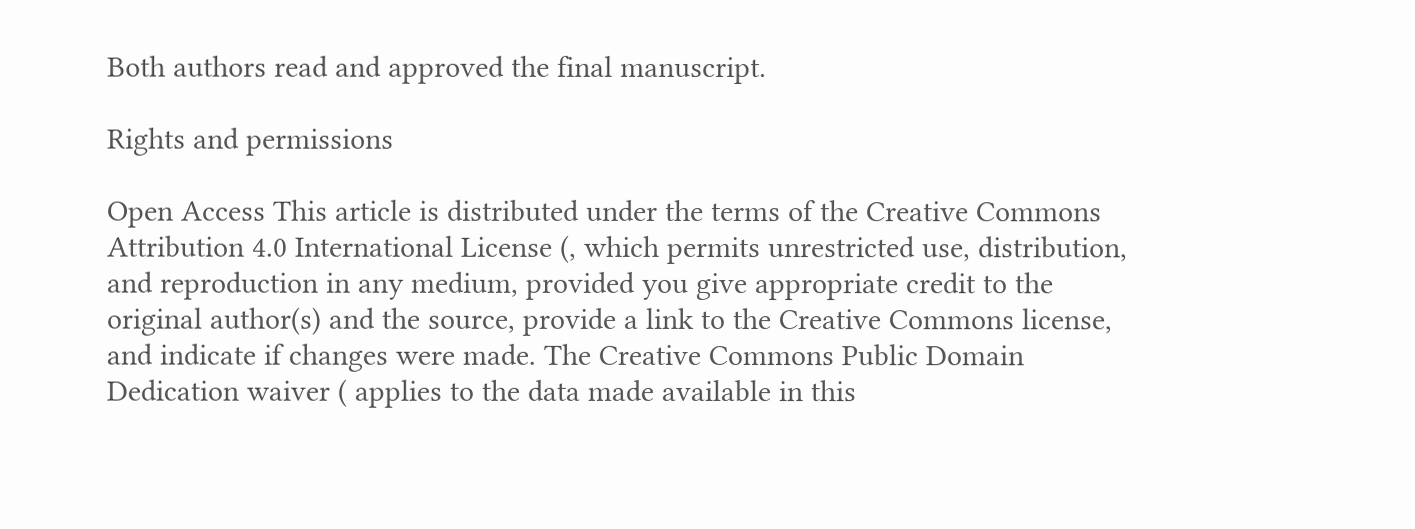Both authors read and approved the final manuscript.

Rights and permissions

Open Access This article is distributed under the terms of the Creative Commons Attribution 4.0 International License (, which permits unrestricted use, distribution, and reproduction in any medium, provided you give appropriate credit to the original author(s) and the source, provide a link to the Creative Commons license, and indicate if changes were made. The Creative Commons Public Domain Dedication waiver ( applies to the data made available in this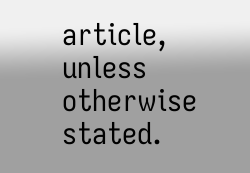article, unless otherwise stated.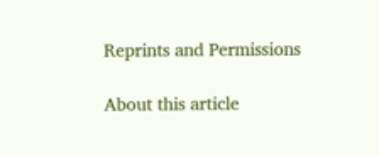Reprints and Permissions

About this article